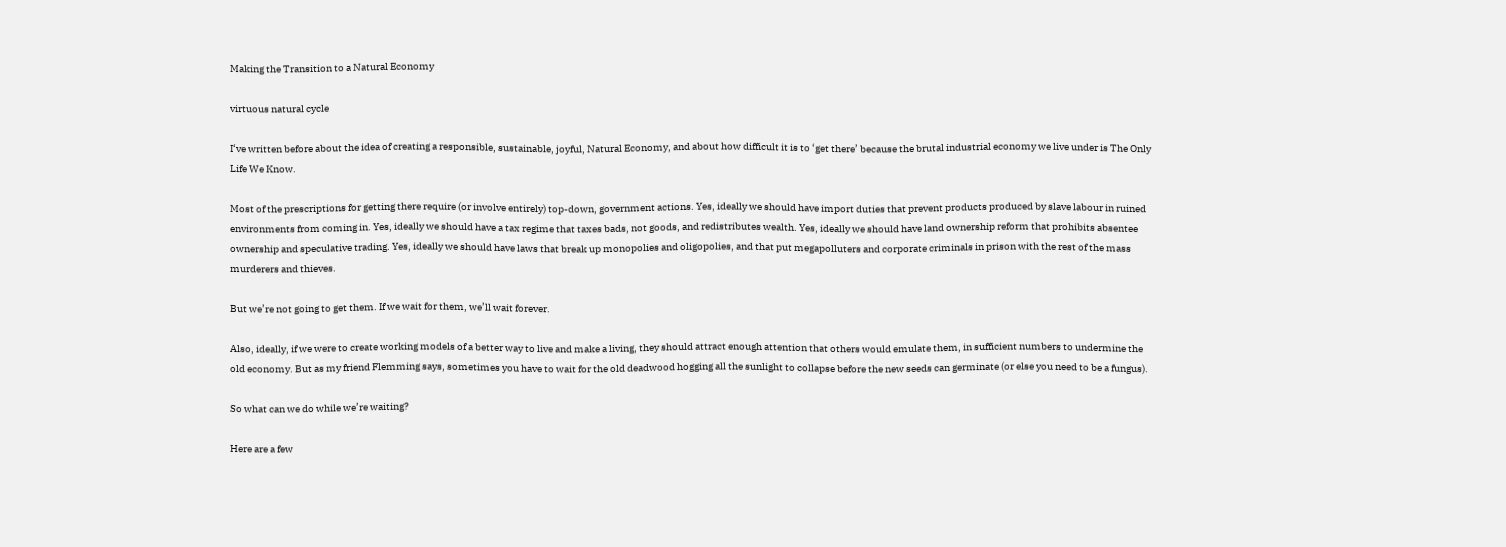Making the Transition to a Natural Economy

virtuous natural cycle

I‘ve written before about the idea of creating a responsible, sustainable, joyful, Natural Economy, and about how difficult it is to ‘get there’ because the brutal industrial economy we live under is The Only Life We Know.

Most of the prescriptions for getting there require (or involve entirely) top-down, government actions. Yes, ideally we should have import duties that prevent products produced by slave labour in ruined environments from coming in. Yes, ideally we should have a tax regime that taxes bads, not goods, and redistributes wealth. Yes, ideally we should have land ownership reform that prohibits absentee ownership and speculative trading. Yes, ideally we should have laws that break up monopolies and oligopolies, and that put megapolluters and corporate criminals in prison with the rest of the mass murderers and thieves.

But we’re not going to get them. If we wait for them, we’ll wait forever.

Also, ideally, if we were to create working models of a better way to live and make a living, they should attract enough attention that others would emulate them, in sufficient numbers to undermine the old economy. But as my friend Flemming says, sometimes you have to wait for the old deadwood hogging all the sunlight to collapse before the new seeds can germinate (or else you need to be a fungus).

So what can we do while we’re waiting?

Here are a few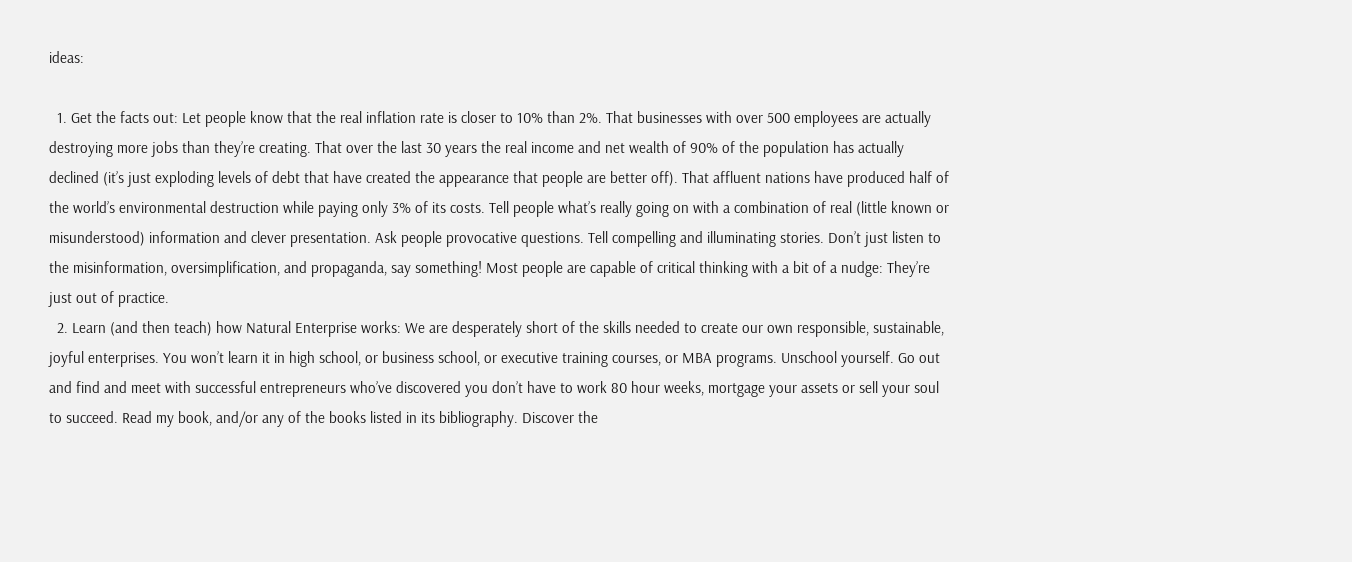ideas:

  1. Get the facts out: Let people know that the real inflation rate is closer to 10% than 2%. That businesses with over 500 employees are actually destroying more jobs than they’re creating. That over the last 30 years the real income and net wealth of 90% of the population has actually declined (it’s just exploding levels of debt that have created the appearance that people are better off). That affluent nations have produced half of the world’s environmental destruction while paying only 3% of its costs. Tell people what’s really going on with a combination of real (little known or misunderstood) information and clever presentation. Ask people provocative questions. Tell compelling and illuminating stories. Don’t just listen to the misinformation, oversimplification, and propaganda, say something! Most people are capable of critical thinking with a bit of a nudge: They’re just out of practice.
  2. Learn (and then teach) how Natural Enterprise works: We are desperately short of the skills needed to create our own responsible, sustainable, joyful enterprises. You won’t learn it in high school, or business school, or executive training courses, or MBA programs. Unschool yourself. Go out and find and meet with successful entrepreneurs who’ve discovered you don’t have to work 80 hour weeks, mortgage your assets or sell your soul to succeed. Read my book, and/or any of the books listed in its bibliography. Discover the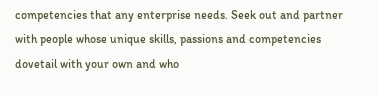competencies that any enterprise needs. Seek out and partner with people whose unique skills, passions and competencies dovetail with your own and who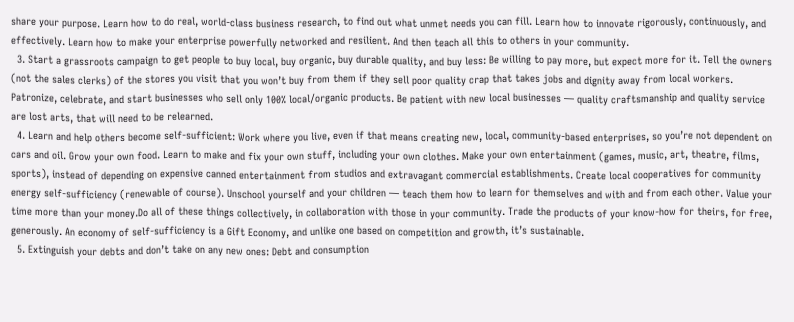share your purpose. Learn how to do real, world-class business research, to find out what unmet needs you can fill. Learn how to innovate rigorously, continuously, and effectively. Learn how to make your enterprise powerfully networked and resilient. And then teach all this to others in your community.
  3. Start a grassroots campaign to get people to buy local, buy organic, buy durable quality, and buy less: Be willing to pay more, but expect more for it. Tell the owners (not the sales clerks) of the stores you visit that you won’t buy from them if they sell poor quality crap that takes jobs and dignity away from local workers. Patronize, celebrate, and start businesses who sell only 100% local/organic products. Be patient with new local businesses — quality craftsmanship and quality service are lost arts, that will need to be relearned.
  4. Learn and help others become self-sufficient: Work where you live, even if that means creating new, local, community-based enterprises, so you’re not dependent on cars and oil. Grow your own food. Learn to make and fix your own stuff, including your own clothes. Make your own entertainment (games, music, art, theatre, films, sports), instead of depending on expensive canned entertainment from studios and extravagant commercial establishments. Create local cooperatives for community energy self-sufficiency (renewable of course). Unschool yourself and your children — teach them how to learn for themselves and with and from each other. Value your time more than your money.Do all of these things collectively, in collaboration with those in your community. Trade the products of your know-how for theirs, for free, generously. An economy of self-sufficiency is a Gift Economy, and unlike one based on competition and growth, it’s sustainable.
  5. Extinguish your debts and don’t take on any new ones: Debt and consumption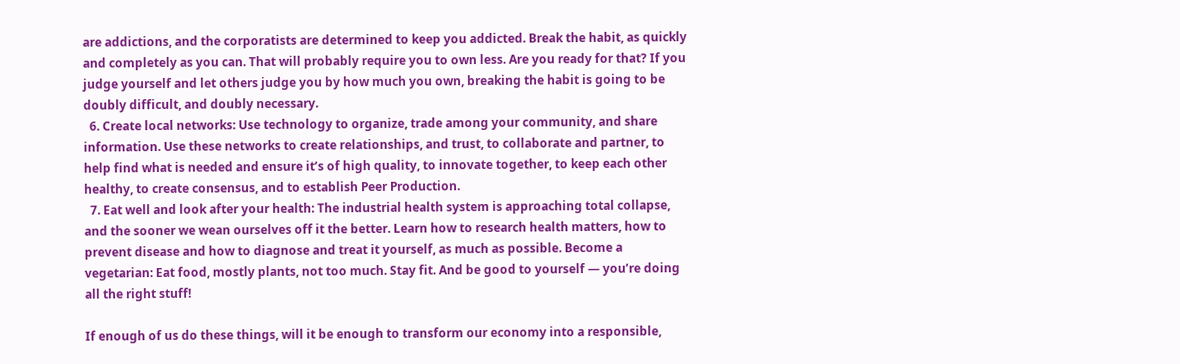are addictions, and the corporatists are determined to keep you addicted. Break the habit, as quickly and completely as you can. That will probably require you to own less. Are you ready for that? If you judge yourself and let others judge you by how much you own, breaking the habit is going to be doubly difficult, and doubly necessary.
  6. Create local networks: Use technology to organize, trade among your community, and share information. Use these networks to create relationships, and trust, to collaborate and partner, to help find what is needed and ensure it’s of high quality, to innovate together, to keep each other healthy, to create consensus, and to establish Peer Production.
  7. Eat well and look after your health: The industrial health system is approaching total collapse, and the sooner we wean ourselves off it the better. Learn how to research health matters, how to prevent disease and how to diagnose and treat it yourself, as much as possible. Become a vegetarian: Eat food, mostly plants, not too much. Stay fit. And be good to yourself — you’re doing all the right stuff!

If enough of us do these things, will it be enough to transform our economy into a responsible,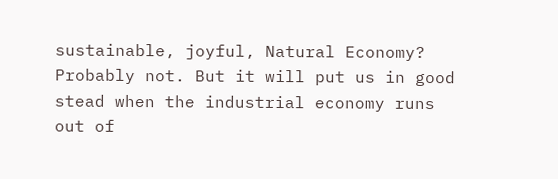sustainable, joyful, Natural Economy? Probably not. But it will put us in good stead when the industrial economy runs out of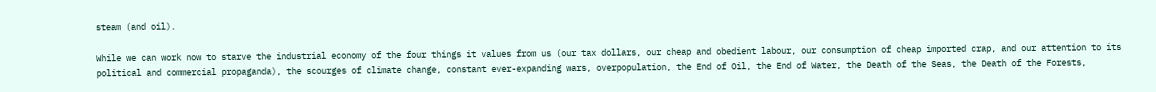steam (and oil).

While we can work now to starve the industrial economy of the four things it values from us (our tax dollars, our cheap and obedient labour, our consumption of cheap imported crap, and our attention to its political and commercial propaganda), the scourges of climate change, constant ever-expanding wars, overpopulation, the End of Oil, the End of Water, the Death of the Seas, the Death of the Forests,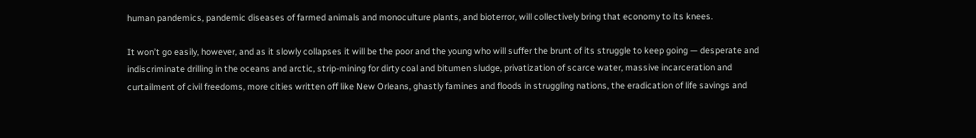human pandemics, pandemic diseases of farmed animals and monoculture plants, and bioterror, will collectively bring that economy to its knees.

It won’t go easily, however, and as it slowly collapses it will be the poor and the young who will suffer the brunt of its struggle to keep going — desperate and indiscriminate drilling in the oceans and arctic, strip-mining for dirty coal and bitumen sludge, privatization of scarce water, massive incarceration and curtailment of civil freedoms, more cities written off like New Orleans, ghastly famines and floods in struggling nations, the eradication of life savings and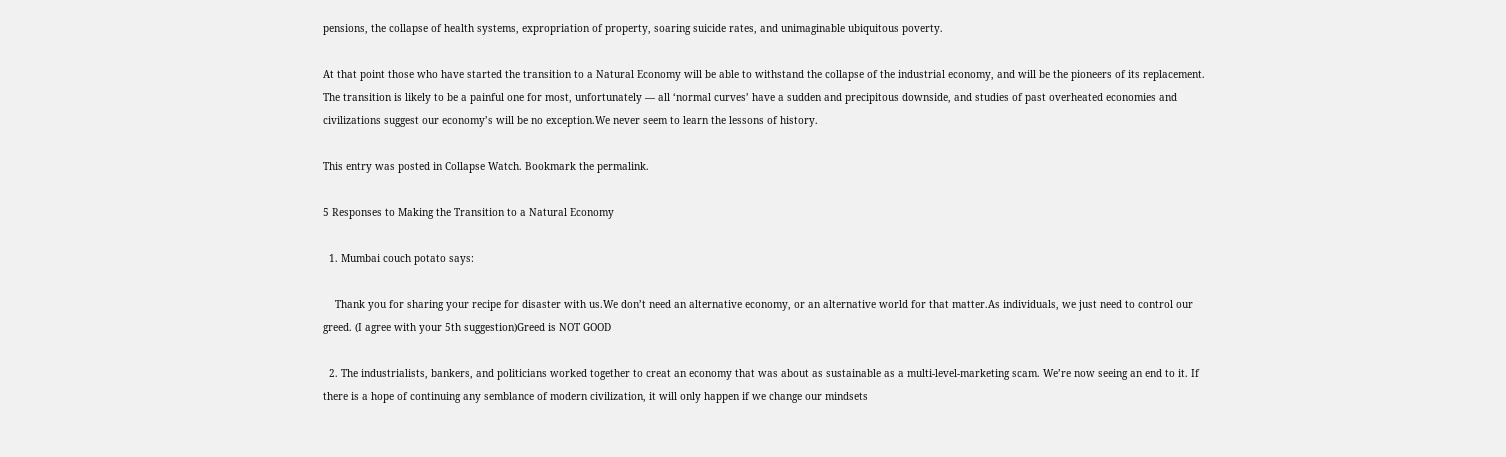pensions, the collapse of health systems, expropriation of property, soaring suicide rates, and unimaginable ubiquitous poverty.

At that point those who have started the transition to a Natural Economy will be able to withstand the collapse of the industrial economy, and will be the pioneers of its replacement. The transition is likely to be a painful one for most, unfortunately — all ‘normal curves’ have a sudden and precipitous downside, and studies of past overheated economies and civilizations suggest our economy’s will be no exception.We never seem to learn the lessons of history.

This entry was posted in Collapse Watch. Bookmark the permalink.

5 Responses to Making the Transition to a Natural Economy

  1. Mumbai couch potato says:

    Thank you for sharing your recipe for disaster with us.We don’t need an alternative economy, or an alternative world for that matter.As individuals, we just need to control our greed. (I agree with your 5th suggestion)Greed is NOT GOOD

  2. The industrialists, bankers, and politicians worked together to creat an economy that was about as sustainable as a multi-level-marketing scam. We’re now seeing an end to it. If there is a hope of continuing any semblance of modern civilization, it will only happen if we change our mindsets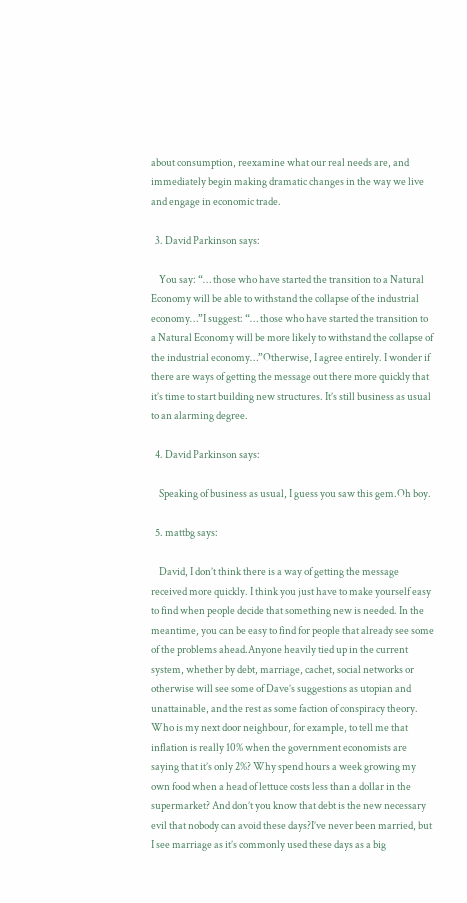about consumption, reexamine what our real needs are, and immediately begin making dramatic changes in the way we live and engage in economic trade.

  3. David Parkinson says:

    You say: “… those who have started the transition to a Natural Economy will be able to withstand the collapse of the industrial economy…”I suggest: “… those who have started the transition to a Natural Economy will be more likely to withstand the collapse of the industrial economy…”Otherwise, I agree entirely. I wonder if there are ways of getting the message out there more quickly that it’s time to start building new structures. It’s still business as usual to an alarming degree.

  4. David Parkinson says:

    Speaking of business as usual, I guess you saw this gem.Oh boy.

  5. mattbg says:

    David, I don’t think there is a way of getting the message received more quickly. I think you just have to make yourself easy to find when people decide that something new is needed. In the meantime, you can be easy to find for people that already see some of the problems ahead.Anyone heavily tied up in the current system, whether by debt, marriage, cachet, social networks or otherwise will see some of Dave’s suggestions as utopian and unattainable, and the rest as some faction of conspiracy theory. Who is my next door neighbour, for example, to tell me that inflation is really 10% when the government economists are saying that it’s only 2%? Why spend hours a week growing my own food when a head of lettuce costs less than a dollar in the supermarket? And don’t you know that debt is the new necessary evil that nobody can avoid these days?I’ve never been married, but I see marriage as it’s commonly used these days as a big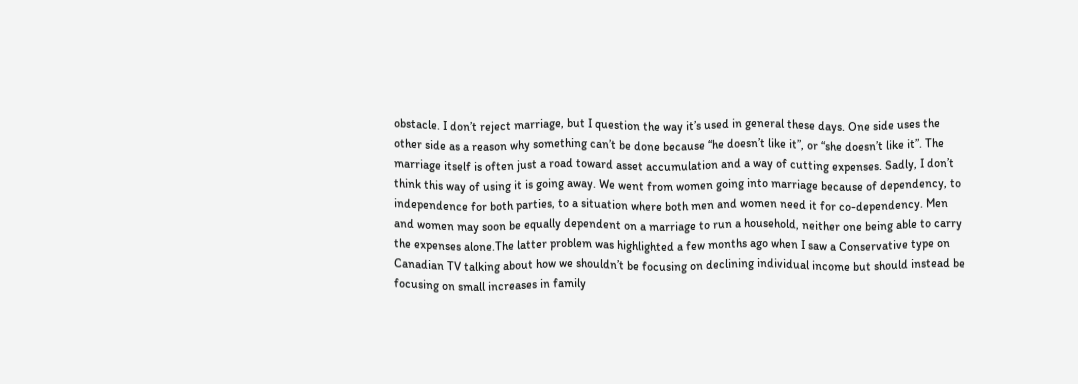obstacle. I don’t reject marriage, but I question the way it’s used in general these days. One side uses the other side as a reason why something can’t be done because “he doesn’t like it”, or “she doesn’t like it”. The marriage itself is often just a road toward asset accumulation and a way of cutting expenses. Sadly, I don’t think this way of using it is going away. We went from women going into marriage because of dependency, to independence for both parties, to a situation where both men and women need it for co-dependency. Men and women may soon be equally dependent on a marriage to run a household, neither one being able to carry the expenses alone.The latter problem was highlighted a few months ago when I saw a Conservative type on Canadian TV talking about how we shouldn’t be focusing on declining individual income but should instead be focusing on small increases in family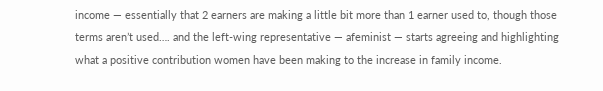income — essentially that 2 earners are making a little bit more than 1 earner used to, though those terms aren’t used…. and the left-wing representative — afeminist — starts agreeing and highlighting what a positive contribution women have been making to the increase in family income.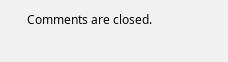Comments are closed.